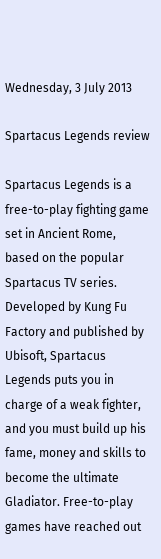Wednesday, 3 July 2013

Spartacus Legends review

Spartacus Legends is a free-to-play fighting game set in Ancient Rome, based on the popular Spartacus TV series. Developed by Kung Fu Factory and published by Ubisoft, Spartacus Legends puts you in charge of a weak fighter, and you must build up his fame, money and skills to become the ultimate Gladiator. Free-to-play games have reached out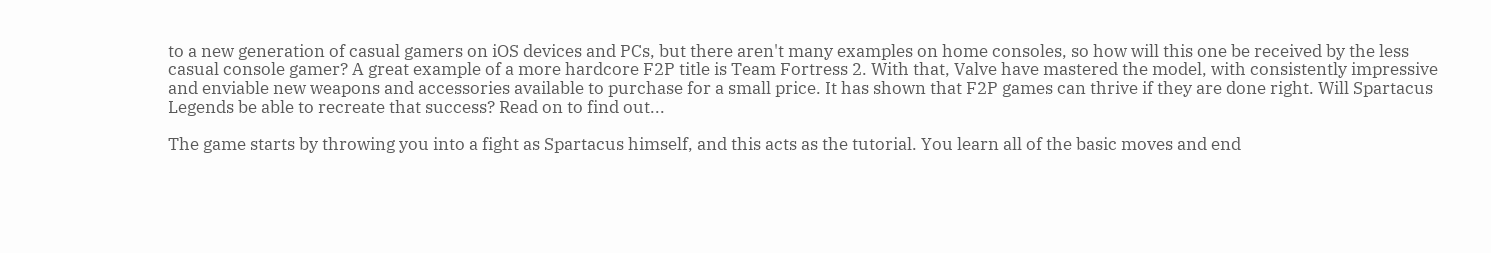to a new generation of casual gamers on iOS devices and PCs, but there aren't many examples on home consoles, so how will this one be received by the less casual console gamer? A great example of a more hardcore F2P title is Team Fortress 2. With that, Valve have mastered the model, with consistently impressive and enviable new weapons and accessories available to purchase for a small price. It has shown that F2P games can thrive if they are done right. Will Spartacus Legends be able to recreate that success? Read on to find out...

The game starts by throwing you into a fight as Spartacus himself, and this acts as the tutorial. You learn all of the basic moves and end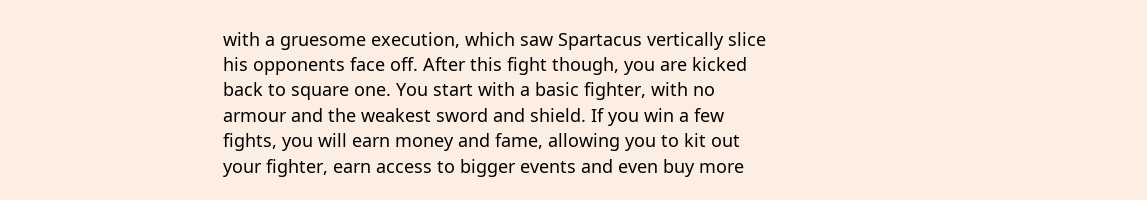with a gruesome execution, which saw Spartacus vertically slice his opponents face off. After this fight though, you are kicked back to square one. You start with a basic fighter, with no armour and the weakest sword and shield. If you win a few fights, you will earn money and fame, allowing you to kit out your fighter, earn access to bigger events and even buy more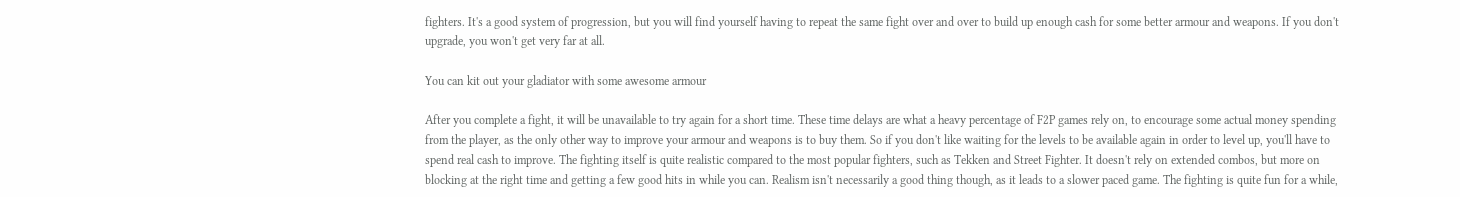fighters. It's a good system of progression, but you will find yourself having to repeat the same fight over and over to build up enough cash for some better armour and weapons. If you don't upgrade, you won't get very far at all.

You can kit out your gladiator with some awesome armour

After you complete a fight, it will be unavailable to try again for a short time. These time delays are what a heavy percentage of F2P games rely on, to encourage some actual money spending from the player, as the only other way to improve your armour and weapons is to buy them. So if you don't like waiting for the levels to be available again in order to level up, you'll have to spend real cash to improve. The fighting itself is quite realistic compared to the most popular fighters, such as Tekken and Street Fighter. It doesn't rely on extended combos, but more on blocking at the right time and getting a few good hits in while you can. Realism isn't necessarily a good thing though, as it leads to a slower paced game. The fighting is quite fun for a while,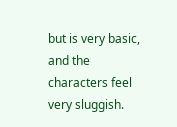but is very basic, and the characters feel very sluggish.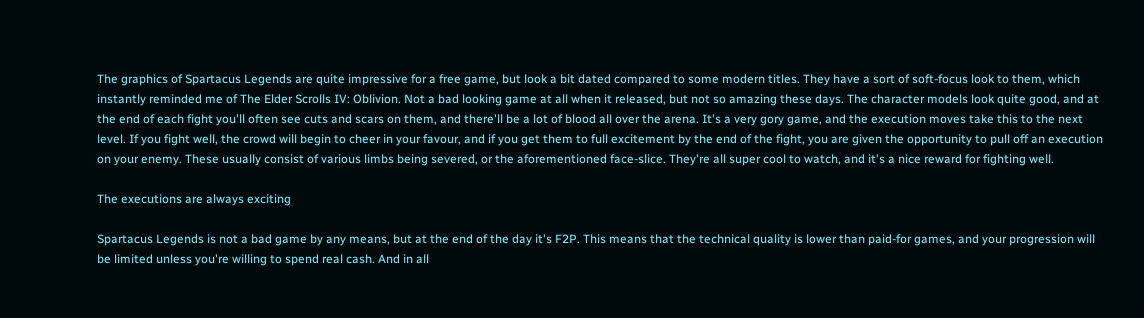The graphics of Spartacus Legends are quite impressive for a free game, but look a bit dated compared to some modern titles. They have a sort of soft-focus look to them, which instantly reminded me of The Elder Scrolls IV: Oblivion. Not a bad looking game at all when it released, but not so amazing these days. The character models look quite good, and at the end of each fight you'll often see cuts and scars on them, and there'll be a lot of blood all over the arena. It's a very gory game, and the execution moves take this to the next level. If you fight well, the crowd will begin to cheer in your favour, and if you get them to full excitement by the end of the fight, you are given the opportunity to pull off an execution on your enemy. These usually consist of various limbs being severed, or the aforementioned face-slice. They're all super cool to watch, and it's a nice reward for fighting well.

The executions are always exciting

Spartacus Legends is not a bad game by any means, but at the end of the day it's F2P. This means that the technical quality is lower than paid-for games, and your progression will be limited unless you're willing to spend real cash. And in all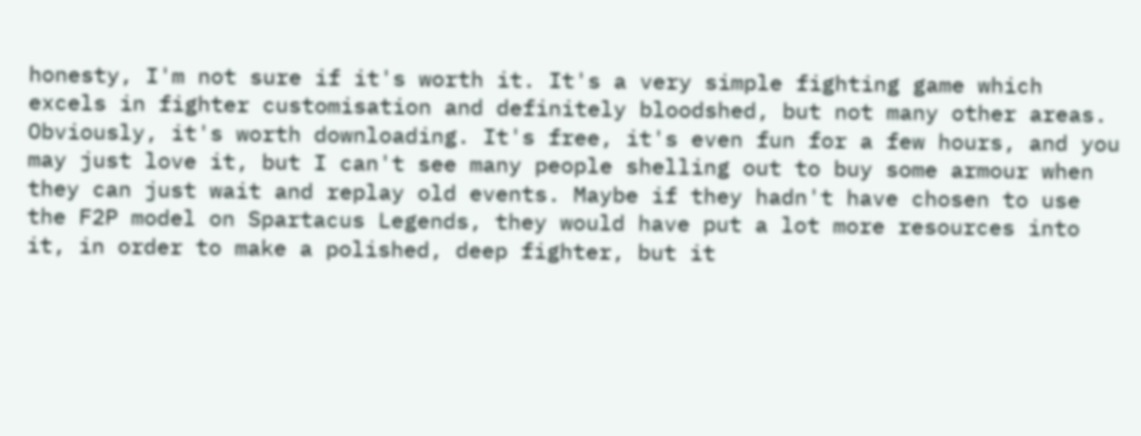honesty, I'm not sure if it's worth it. It's a very simple fighting game which excels in fighter customisation and definitely bloodshed, but not many other areas. Obviously, it's worth downloading. It's free, it's even fun for a few hours, and you may just love it, but I can't see many people shelling out to buy some armour when they can just wait and replay old events. Maybe if they hadn't have chosen to use the F2P model on Spartacus Legends, they would have put a lot more resources into it, in order to make a polished, deep fighter, but it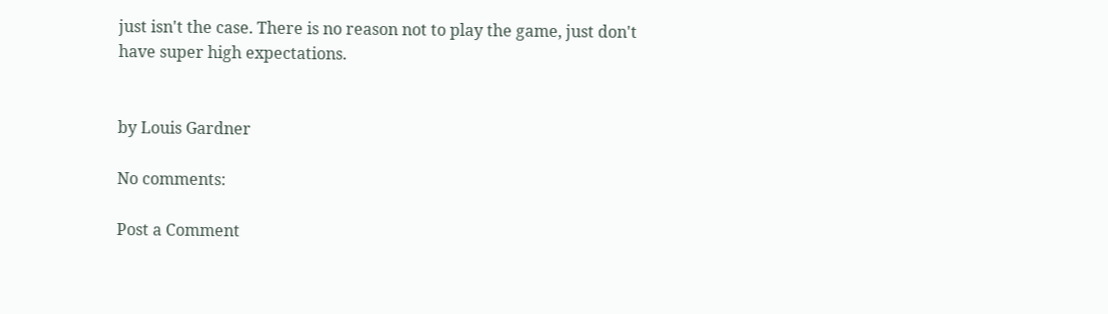just isn't the case. There is no reason not to play the game, just don't have super high expectations.


by Louis Gardner

No comments:

Post a Comment